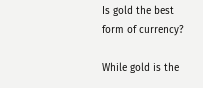Is gold the best form of currency?

While gold is the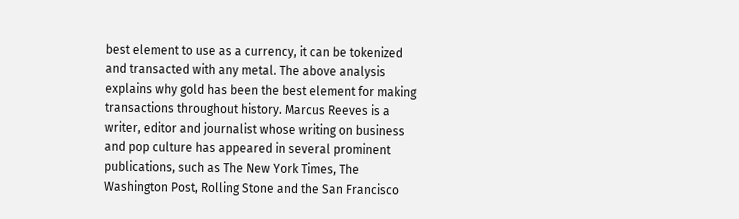best element to use as a currency, it can be tokenized and transacted with any metal. The above analysis explains why gold has been the best element for making transactions throughout history. Marcus Reeves is a writer, editor and journalist whose writing on business and pop culture has appeared in several prominent publications, such as The New York Times, The Washington Post, Rolling Stone and the San Francisco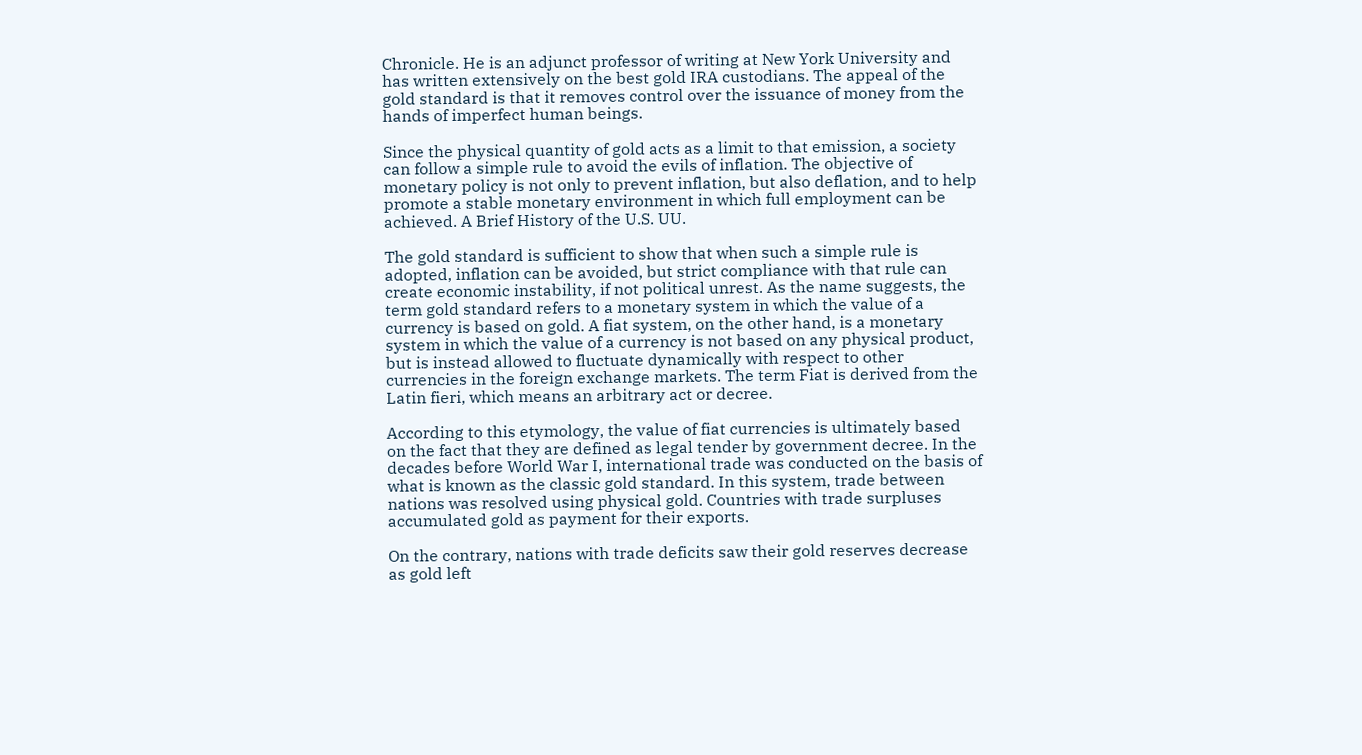Chronicle. He is an adjunct professor of writing at New York University and has written extensively on the best gold IRA custodians. The appeal of the gold standard is that it removes control over the issuance of money from the hands of imperfect human beings.

Since the physical quantity of gold acts as a limit to that emission, a society can follow a simple rule to avoid the evils of inflation. The objective of monetary policy is not only to prevent inflation, but also deflation, and to help promote a stable monetary environment in which full employment can be achieved. A Brief History of the U.S. UU.

The gold standard is sufficient to show that when such a simple rule is adopted, inflation can be avoided, but strict compliance with that rule can create economic instability, if not political unrest. As the name suggests, the term gold standard refers to a monetary system in which the value of a currency is based on gold. A fiat system, on the other hand, is a monetary system in which the value of a currency is not based on any physical product, but is instead allowed to fluctuate dynamically with respect to other currencies in the foreign exchange markets. The term Fiat is derived from the Latin fieri, which means an arbitrary act or decree.

According to this etymology, the value of fiat currencies is ultimately based on the fact that they are defined as legal tender by government decree. In the decades before World War I, international trade was conducted on the basis of what is known as the classic gold standard. In this system, trade between nations was resolved using physical gold. Countries with trade surpluses accumulated gold as payment for their exports.

On the contrary, nations with trade deficits saw their gold reserves decrease as gold left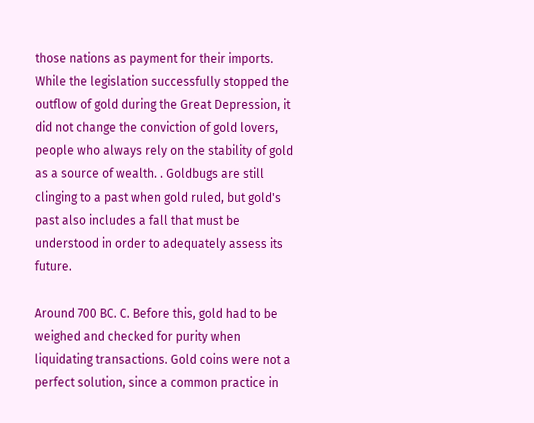those nations as payment for their imports. While the legislation successfully stopped the outflow of gold during the Great Depression, it did not change the conviction of gold lovers, people who always rely on the stability of gold as a source of wealth. . Goldbugs are still clinging to a past when gold ruled, but gold's past also includes a fall that must be understood in order to adequately assess its future.

Around 700 BC. C. Before this, gold had to be weighed and checked for purity when liquidating transactions. Gold coins were not a perfect solution, since a common practice in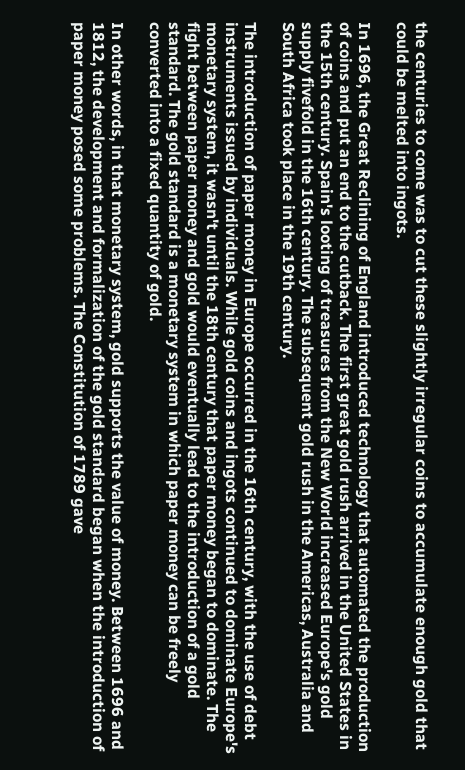the centuries to come was to cut these slightly irregular coins to accumulate enough gold that could be melted into ingots.

In 1696, the Great Reclining of England introduced technology that automated the production of coins and put an end to the cutback. The first great gold rush arrived in the United States in the 15th century. Spain's looting of treasures from the New World increased Europe's gold supply fivefold in the 16th century. The subsequent gold rush in the Americas, Australia and South Africa took place in the 19th century.

The introduction of paper money in Europe occurred in the 16th century, with the use of debt instruments issued by individuals. While gold coins and ingots continued to dominate Europe's monetary system, it wasn't until the 18th century that paper money began to dominate. The fight between paper money and gold would eventually lead to the introduction of a gold standard. The gold standard is a monetary system in which paper money can be freely converted into a fixed quantity of gold.

In other words, in that monetary system, gold supports the value of money. Between 1696 and 1812, the development and formalization of the gold standard began when the introduction of paper money posed some problems. The Constitution of 1789 gave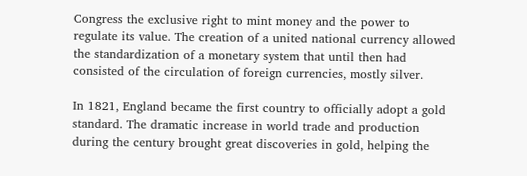Congress the exclusive right to mint money and the power to regulate its value. The creation of a united national currency allowed the standardization of a monetary system that until then had consisted of the circulation of foreign currencies, mostly silver.

In 1821, England became the first country to officially adopt a gold standard. The dramatic increase in world trade and production during the century brought great discoveries in gold, helping the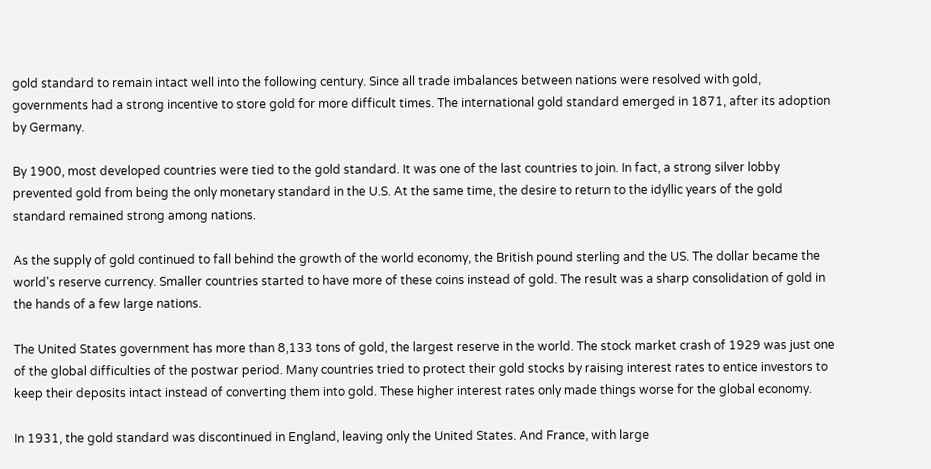gold standard to remain intact well into the following century. Since all trade imbalances between nations were resolved with gold, governments had a strong incentive to store gold for more difficult times. The international gold standard emerged in 1871, after its adoption by Germany.

By 1900, most developed countries were tied to the gold standard. It was one of the last countries to join. In fact, a strong silver lobby prevented gold from being the only monetary standard in the U.S. At the same time, the desire to return to the idyllic years of the gold standard remained strong among nations.

As the supply of gold continued to fall behind the growth of the world economy, the British pound sterling and the US. The dollar became the world's reserve currency. Smaller countries started to have more of these coins instead of gold. The result was a sharp consolidation of gold in the hands of a few large nations.

The United States government has more than 8,133 tons of gold, the largest reserve in the world. The stock market crash of 1929 was just one of the global difficulties of the postwar period. Many countries tried to protect their gold stocks by raising interest rates to entice investors to keep their deposits intact instead of converting them into gold. These higher interest rates only made things worse for the global economy.

In 1931, the gold standard was discontinued in England, leaving only the United States. And France, with large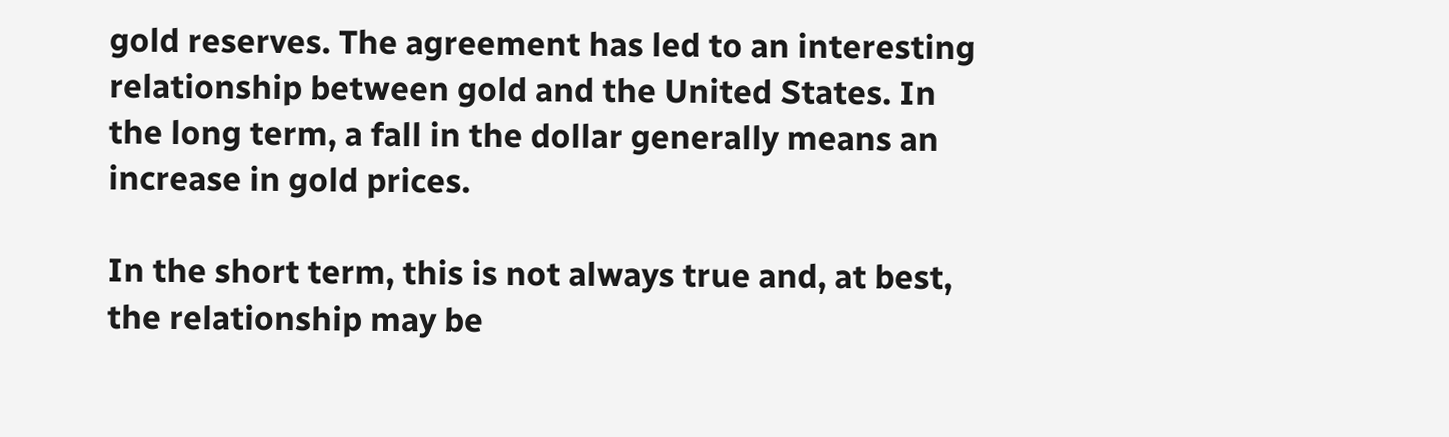gold reserves. The agreement has led to an interesting relationship between gold and the United States. In the long term, a fall in the dollar generally means an increase in gold prices.

In the short term, this is not always true and, at best, the relationship may be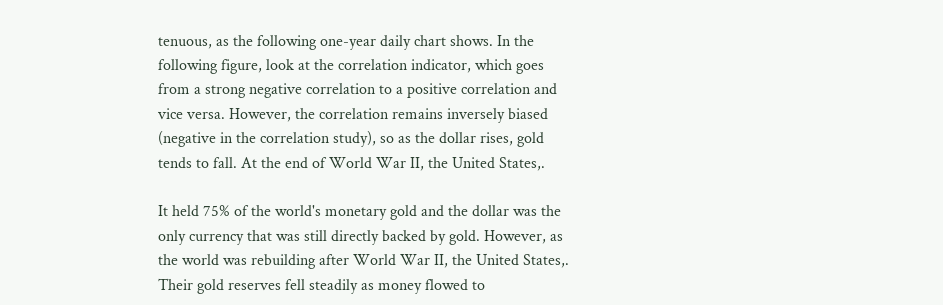tenuous, as the following one-year daily chart shows. In the following figure, look at the correlation indicator, which goes from a strong negative correlation to a positive correlation and vice versa. However, the correlation remains inversely biased (negative in the correlation study), so as the dollar rises, gold tends to fall. At the end of World War II, the United States,.

It held 75% of the world's monetary gold and the dollar was the only currency that was still directly backed by gold. However, as the world was rebuilding after World War II, the United States,. Their gold reserves fell steadily as money flowed to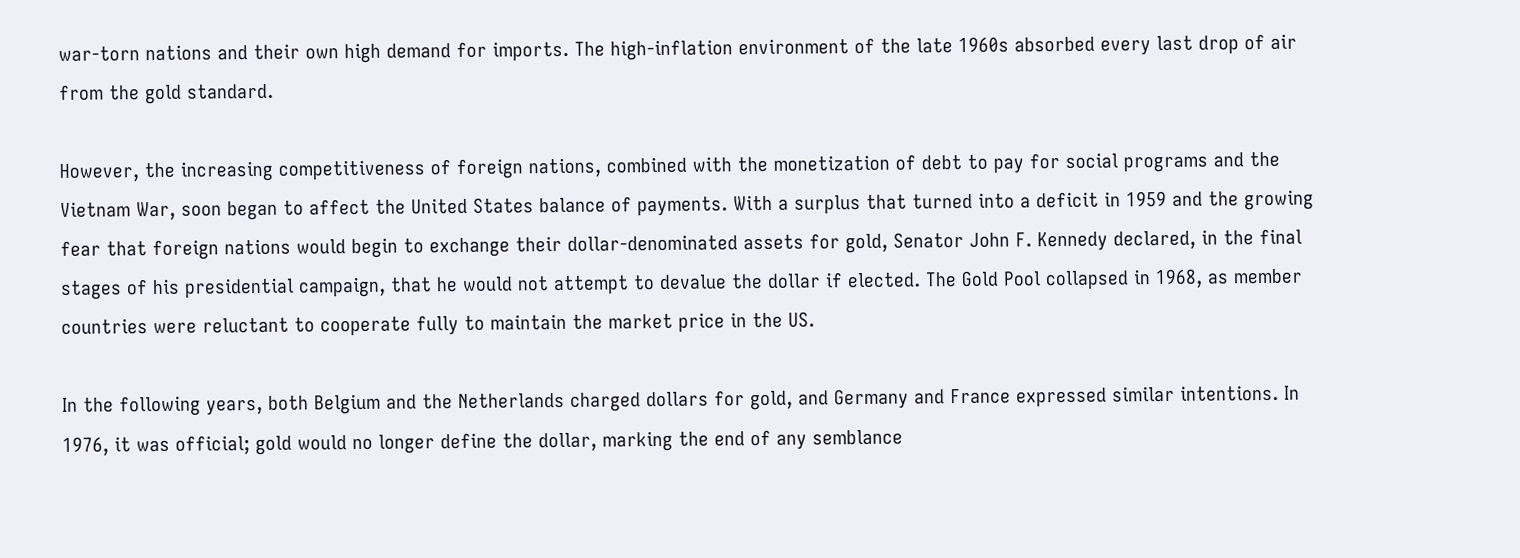war-torn nations and their own high demand for imports. The high-inflation environment of the late 1960s absorbed every last drop of air from the gold standard.

However, the increasing competitiveness of foreign nations, combined with the monetization of debt to pay for social programs and the Vietnam War, soon began to affect the United States balance of payments. With a surplus that turned into a deficit in 1959 and the growing fear that foreign nations would begin to exchange their dollar-denominated assets for gold, Senator John F. Kennedy declared, in the final stages of his presidential campaign, that he would not attempt to devalue the dollar if elected. The Gold Pool collapsed in 1968, as member countries were reluctant to cooperate fully to maintain the market price in the US.

In the following years, both Belgium and the Netherlands charged dollars for gold, and Germany and France expressed similar intentions. In 1976, it was official; gold would no longer define the dollar, marking the end of any semblance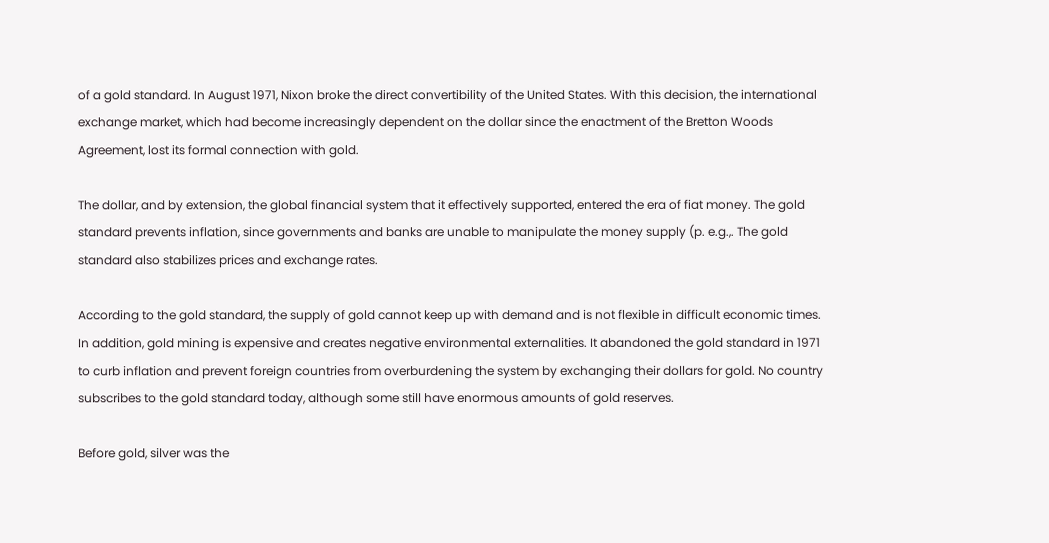of a gold standard. In August 1971, Nixon broke the direct convertibility of the United States. With this decision, the international exchange market, which had become increasingly dependent on the dollar since the enactment of the Bretton Woods Agreement, lost its formal connection with gold.

The dollar, and by extension, the global financial system that it effectively supported, entered the era of fiat money. The gold standard prevents inflation, since governments and banks are unable to manipulate the money supply (p. e.g.,. The gold standard also stabilizes prices and exchange rates.

According to the gold standard, the supply of gold cannot keep up with demand and is not flexible in difficult economic times. In addition, gold mining is expensive and creates negative environmental externalities. It abandoned the gold standard in 1971 to curb inflation and prevent foreign countries from overburdening the system by exchanging their dollars for gold. No country subscribes to the gold standard today, although some still have enormous amounts of gold reserves.

Before gold, silver was the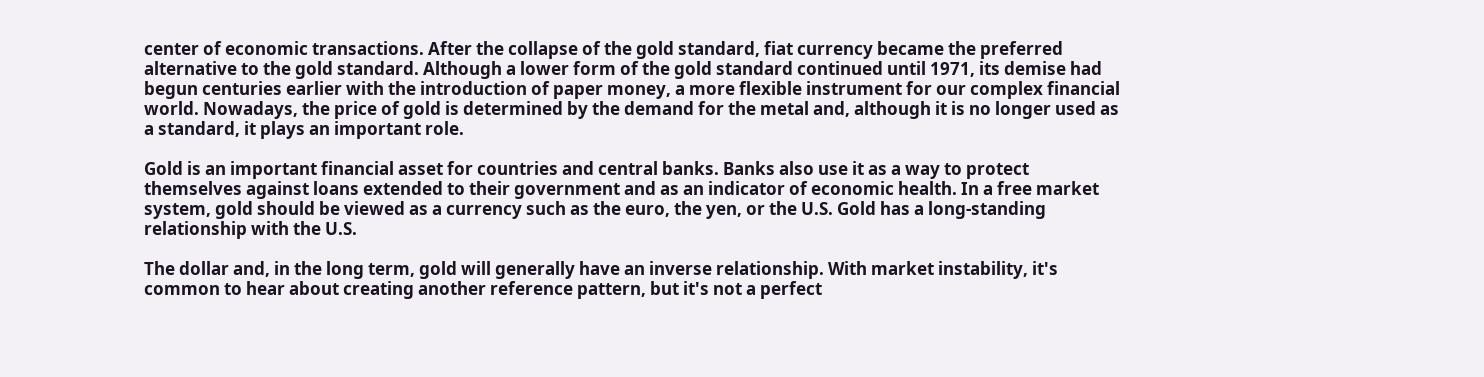center of economic transactions. After the collapse of the gold standard, fiat currency became the preferred alternative to the gold standard. Although a lower form of the gold standard continued until 1971, its demise had begun centuries earlier with the introduction of paper money, a more flexible instrument for our complex financial world. Nowadays, the price of gold is determined by the demand for the metal and, although it is no longer used as a standard, it plays an important role.

Gold is an important financial asset for countries and central banks. Banks also use it as a way to protect themselves against loans extended to their government and as an indicator of economic health. In a free market system, gold should be viewed as a currency such as the euro, the yen, or the U.S. Gold has a long-standing relationship with the U.S.

The dollar and, in the long term, gold will generally have an inverse relationship. With market instability, it's common to hear about creating another reference pattern, but it's not a perfect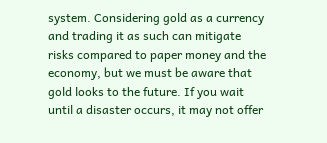system. Considering gold as a currency and trading it as such can mitigate risks compared to paper money and the economy, but we must be aware that gold looks to the future. If you wait until a disaster occurs, it may not offer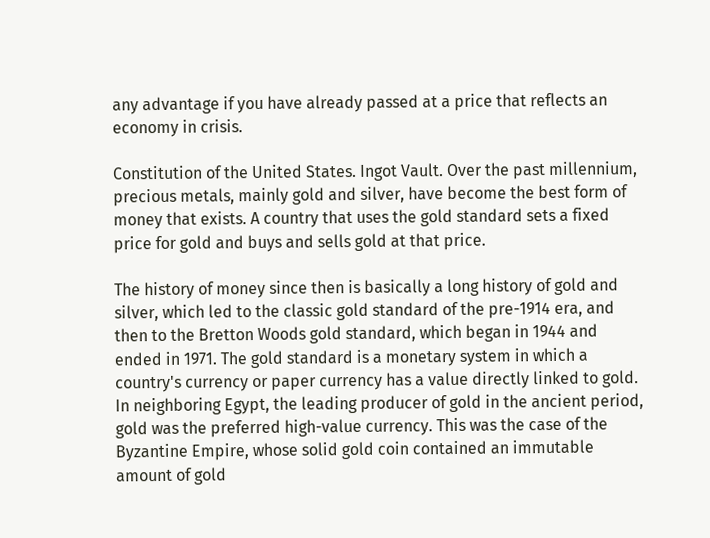any advantage if you have already passed at a price that reflects an economy in crisis.

Constitution of the United States. Ingot Vault. Over the past millennium, precious metals, mainly gold and silver, have become the best form of money that exists. A country that uses the gold standard sets a fixed price for gold and buys and sells gold at that price.

The history of money since then is basically a long history of gold and silver, which led to the classic gold standard of the pre-1914 era, and then to the Bretton Woods gold standard, which began in 1944 and ended in 1971. The gold standard is a monetary system in which a country's currency or paper currency has a value directly linked to gold. In neighboring Egypt, the leading producer of gold in the ancient period, gold was the preferred high-value currency. This was the case of the Byzantine Empire, whose solid gold coin contained an immutable amount of gold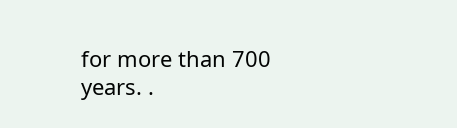for more than 700 years. .